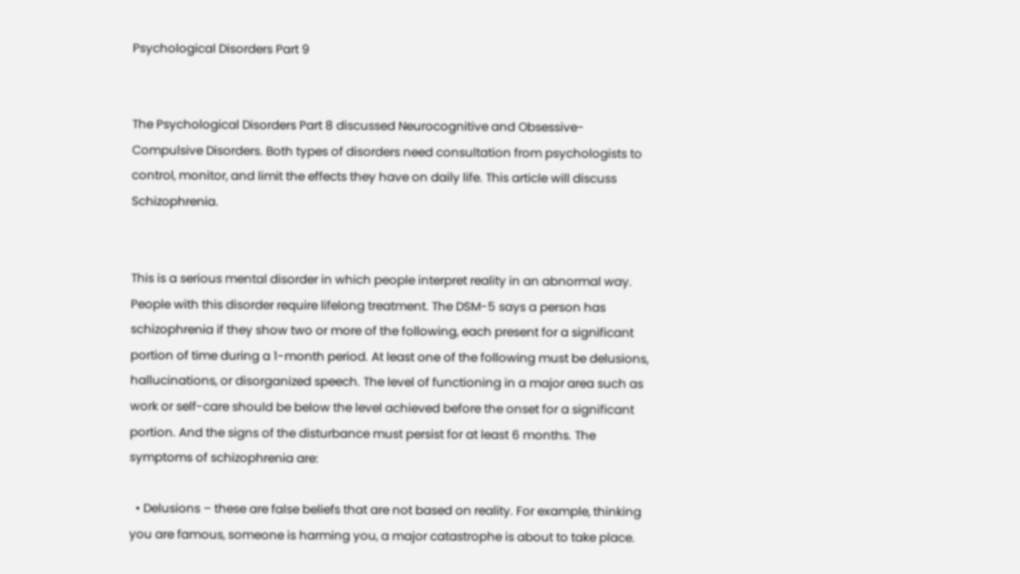Psychological Disorders Part 9


The Psychological Disorders Part 8 discussed Neurocognitive and Obsessive-Compulsive Disorders. Both types of disorders need consultation from psychologists to control, monitor, and limit the effects they have on daily life. This article will discuss Schizophrenia.


This is a serious mental disorder in which people interpret reality in an abnormal way. People with this disorder require lifelong treatment. The DSM-5 says a person has schizophrenia if they show two or more of the following, each present for a significant portion of time during a 1-month period. At least one of the following must be delusions, hallucinations, or disorganized speech. The level of functioning in a major area such as work or self-care should be below the level achieved before the onset for a significant portion. And the signs of the disturbance must persist for at least 6 months. The symptoms of schizophrenia are:

  • Delusions – these are false beliefs that are not based on reality. For example, thinking you are famous, someone is harming you, a major catastrophe is about to take place.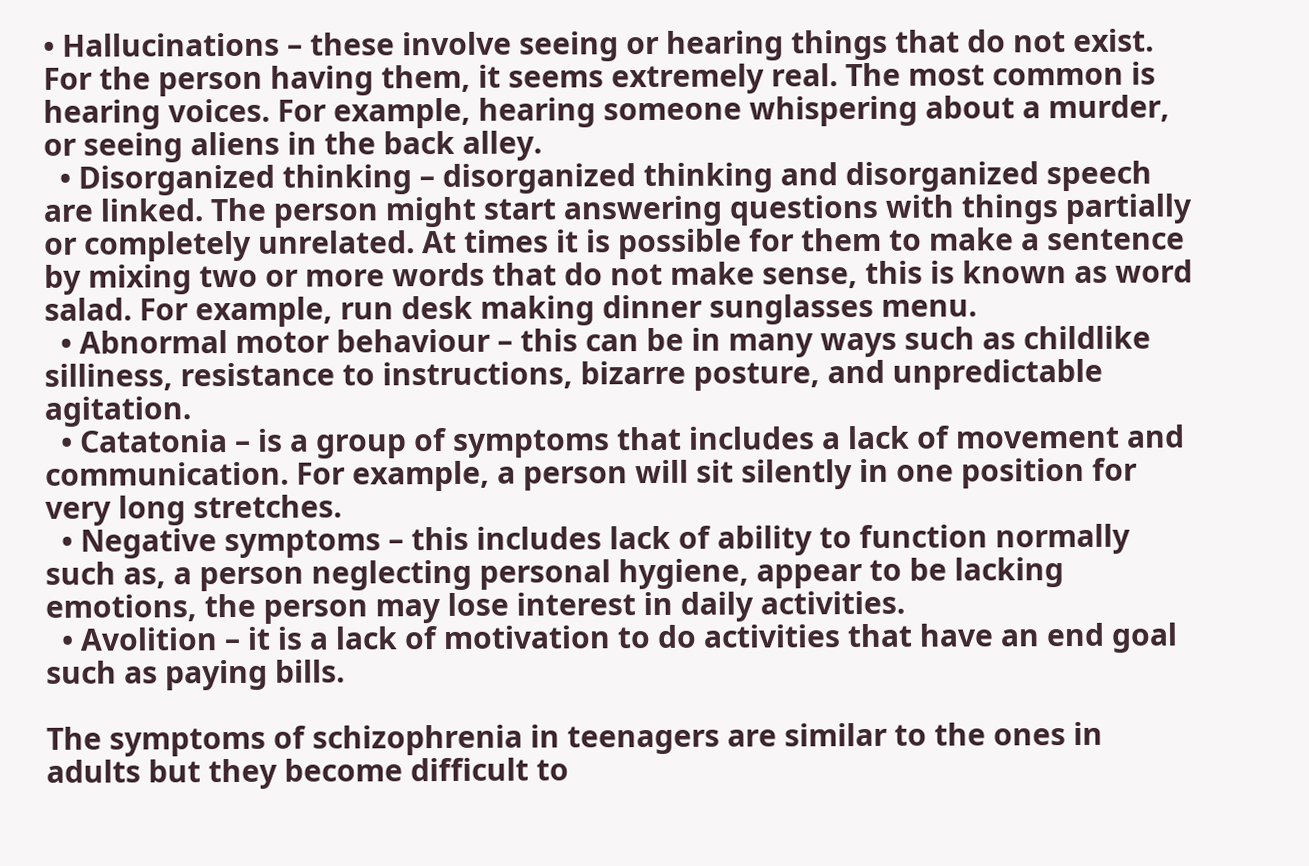• Hallucinations – these involve seeing or hearing things that do not exist. For the person having them, it seems extremely real. The most common is hearing voices. For example, hearing someone whispering about a murder, or seeing aliens in the back alley.
  • Disorganized thinking – disorganized thinking and disorganized speech are linked. The person might start answering questions with things partially or completely unrelated. At times it is possible for them to make a sentence by mixing two or more words that do not make sense, this is known as word salad. For example, run desk making dinner sunglasses menu.
  • Abnormal motor behaviour – this can be in many ways such as childlike silliness, resistance to instructions, bizarre posture, and unpredictable agitation.
  • Catatonia – is a group of symptoms that includes a lack of movement and communication. For example, a person will sit silently in one position for very long stretches.
  • Negative symptoms – this includes lack of ability to function normally such as, a person neglecting personal hygiene, appear to be lacking emotions, the person may lose interest in daily activities.
  • Avolition – it is a lack of motivation to do activities that have an end goal such as paying bills.

The symptoms of schizophrenia in teenagers are similar to the ones in adults but they become difficult to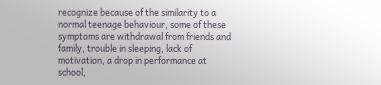recognize because of the similarity to a normal teenage behaviour, some of these symptoms are withdrawal from friends and family, trouble in sleeping, lack of motivation, a drop in performance at school,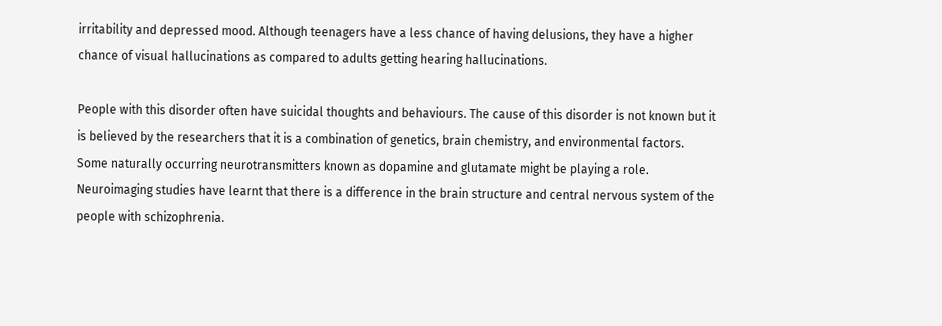irritability and depressed mood. Although teenagers have a less chance of having delusions, they have a higher chance of visual hallucinations as compared to adults getting hearing hallucinations.

People with this disorder often have suicidal thoughts and behaviours. The cause of this disorder is not known but it is believed by the researchers that it is a combination of genetics, brain chemistry, and environmental factors. Some naturally occurring neurotransmitters known as dopamine and glutamate might be playing a role. Neuroimaging studies have learnt that there is a difference in the brain structure and central nervous system of the people with schizophrenia.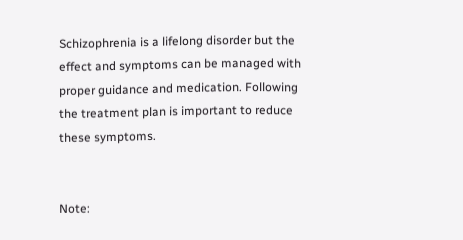Schizophrenia is a lifelong disorder but the effect and symptoms can be managed with proper guidance and medication. Following the treatment plan is important to reduce these symptoms.


Note: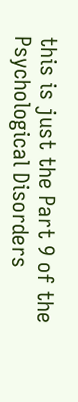this is just the Part 9 of the Psychological Disorders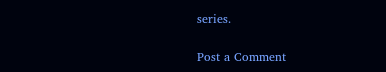series.

Post a Comment